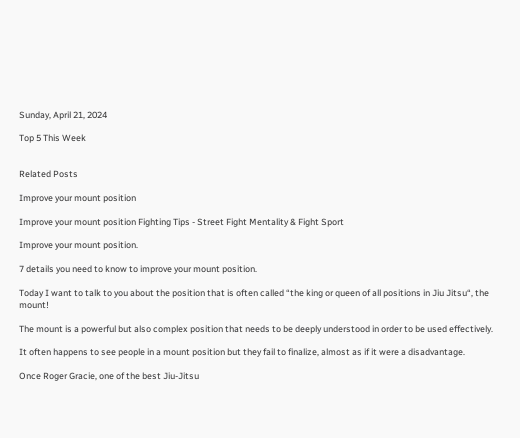Sunday, April 21, 2024

Top 5 This Week


Related Posts

Improve your mount position

Improve your mount position Fighting Tips - Street Fight Mentality & Fight Sport

Improve your mount position.

7 details you need to know to improve your mount position.

Today I want to talk to you about the position that is often called “the king or queen of all positions in Jiu Jitsu“, the mount!

The mount is a powerful but also complex position that needs to be deeply understood in order to be used effectively.

It often happens to see people in a mount position but they fail to finalize, almost as if it were a disadvantage.

Once Roger Gracie, one of the best Jiu-Jitsu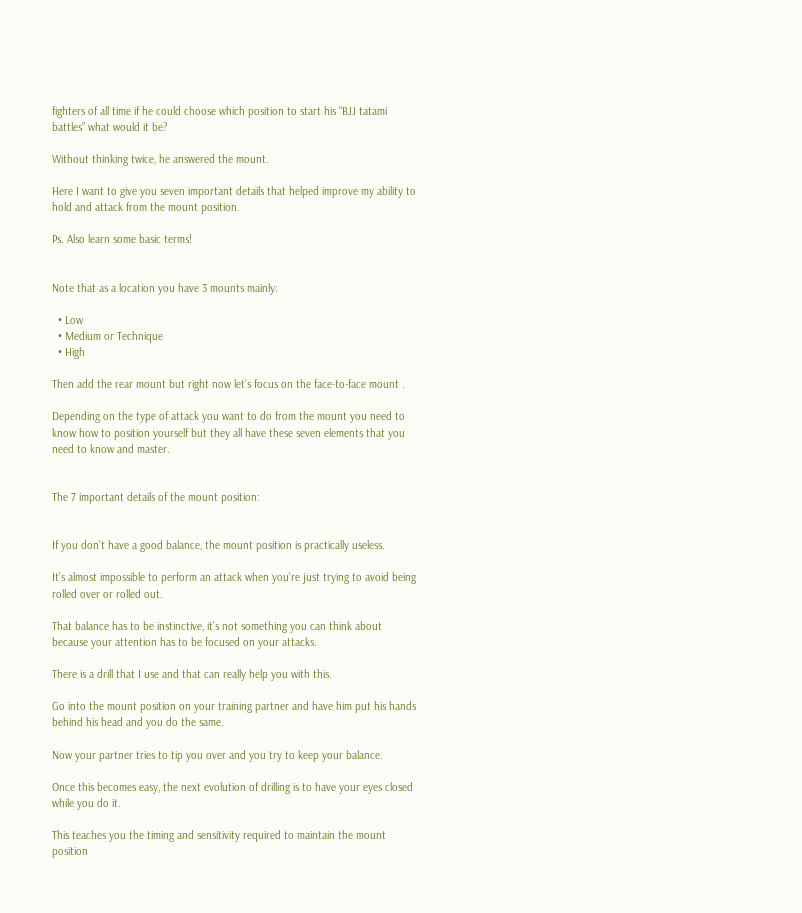fighters of all time if he could choose which position to start his “BJJ tatami battles” what would it be?

Without thinking twice, he answered the mount.

Here I want to give you seven important details that helped improve my ability to hold and attack from the mount position.

Ps. Also learn some basic terms!


Note that as a location you have 3 mounts mainly:

  • Low
  • Medium or Technique
  • High

Then add the rear mount but right now let’s focus on the face-to-face mount .

Depending on the type of attack you want to do from the mount you need to know how to position yourself but they all have these seven elements that you need to know and master.


The 7 important details of the mount position:


If you don’t have a good balance, the mount position is practically useless.

It’s almost impossible to perform an attack when you’re just trying to avoid being rolled over or rolled out.

That balance has to be instinctive, it’s not something you can think about because your attention has to be focused on your attacks.

There is a drill that I use and that can really help you with this.

Go into the mount position on your training partner and have him put his hands behind his head and you do the same.

Now your partner tries to tip you over and you try to keep your balance.

Once this becomes easy, the next evolution of drilling is to have your eyes closed while you do it.

This teaches you the timing and sensitivity required to maintain the mount position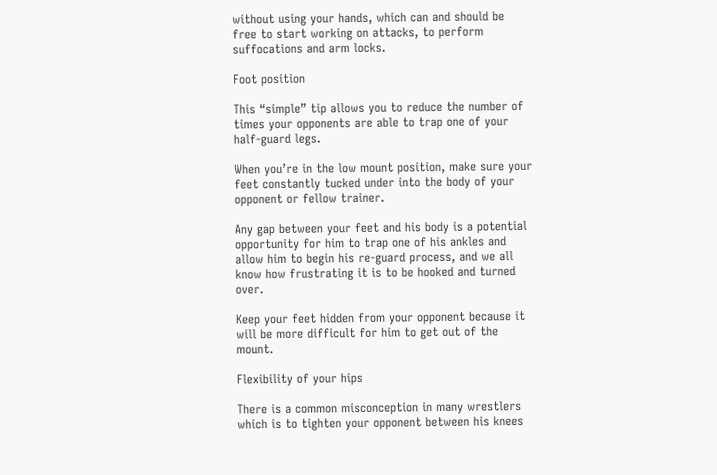without using your hands, which can and should be free to start working on attacks, to perform suffocations and arm locks.

Foot position

This “simple” tip allows you to reduce the number of times your opponents are able to trap one of your half-guard legs.

When you’re in the low mount position, make sure your feet constantly tucked under into the body of your opponent or fellow trainer.

Any gap between your feet and his body is a potential opportunity for him to trap one of his ankles and allow him to begin his re-guard process, and we all know how frustrating it is to be hooked and turned over.

Keep your feet hidden from your opponent because it will be more difficult for him to get out of the mount.

Flexibility of your hips

There is a common misconception in many wrestlers which is to tighten your opponent between his knees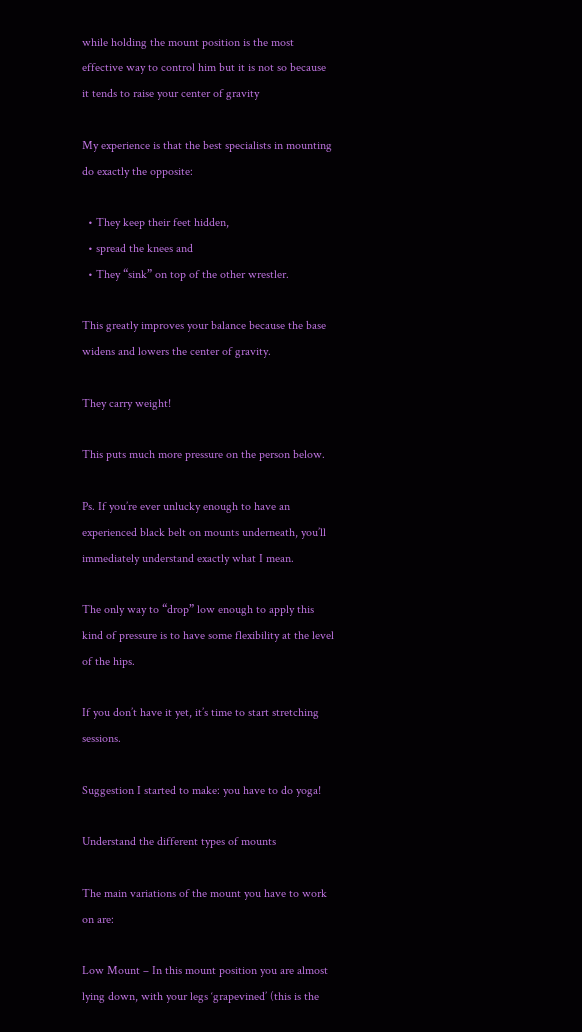while holding the mount position is the most effective way to control him but it is not so because it tends to raise your center of gravity

My experience is that the best specialists in mounting do exactly the opposite:

  • They keep their feet hidden,
  • spread the knees and
  • They “sink” on top of the other wrestler.

This greatly improves your balance because the base widens and lowers the center of gravity.

They carry weight!

This puts much more pressure on the person below.

Ps. If you’re ever unlucky enough to have an experienced black belt on mounts underneath, you’ll immediately understand exactly what I mean.

The only way to “drop” low enough to apply this kind of pressure is to have some flexibility at the level of the hips.

If you don’t have it yet, it’s time to start stretching sessions.

Suggestion I started to make: you have to do yoga!

Understand the different types of mounts

The main variations of the mount you have to work on are:

Low Mount – In this mount position you are almost lying down, with your legs ‘grapevined’ (this is the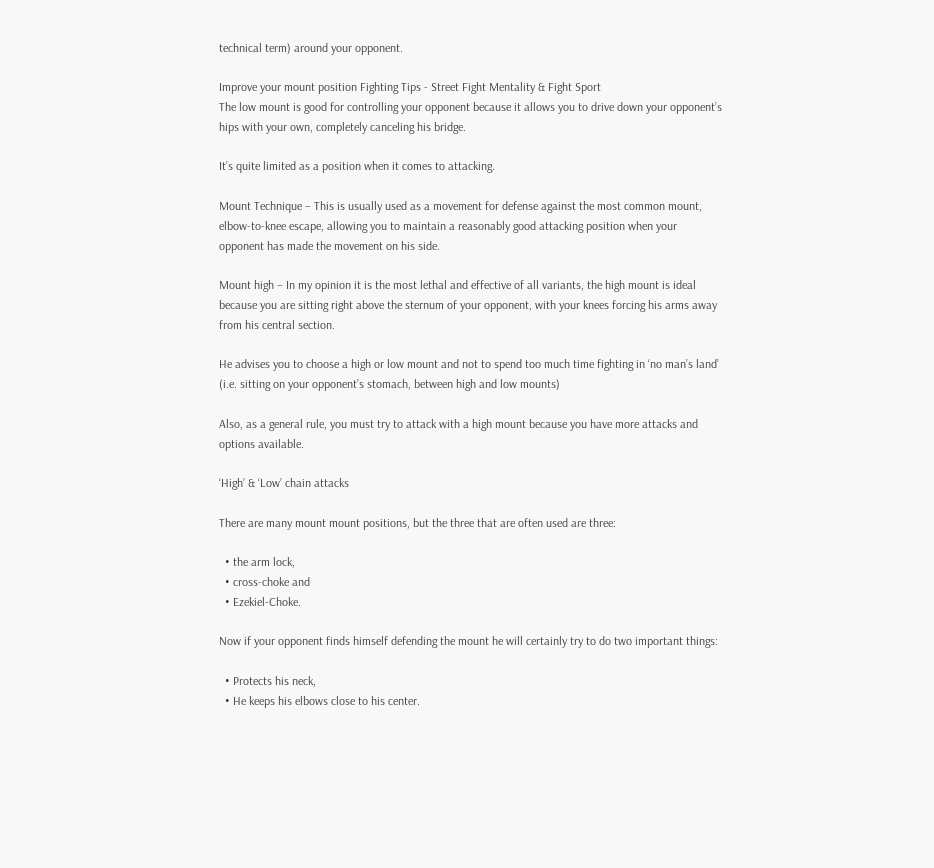technical term) around your opponent.

Improve your mount position Fighting Tips - Street Fight Mentality & Fight Sport
The low mount is good for controlling your opponent because it allows you to drive down your opponent’s hips with your own, completely canceling his bridge.

It’s quite limited as a position when it comes to attacking.

Mount Technique – This is usually used as a movement for defense against the most common mount, elbow-to-knee escape, allowing you to maintain a reasonably good attacking position when your opponent has made the movement on his side.

Mount high – In my opinion it is the most lethal and effective of all variants, the high mount is ideal because you are sitting right above the sternum of your opponent, with your knees forcing his arms away from his central section.

He advises you to choose a high or low mount and not to spend too much time fighting in ‘no man’s land’ (i.e. sitting on your opponent’s stomach, between high and low mounts)

Also, as a general rule, you must try to attack with a high mount because you have more attacks and options available.

‘High’ & ‘Low’ chain attacks

There are many mount mount positions, but the three that are often used are three:

  • the arm lock,
  • cross-choke and
  • Ezekiel-Choke.

Now if your opponent finds himself defending the mount he will certainly try to do two important things:

  • Protects his neck,
  • He keeps his elbows close to his center.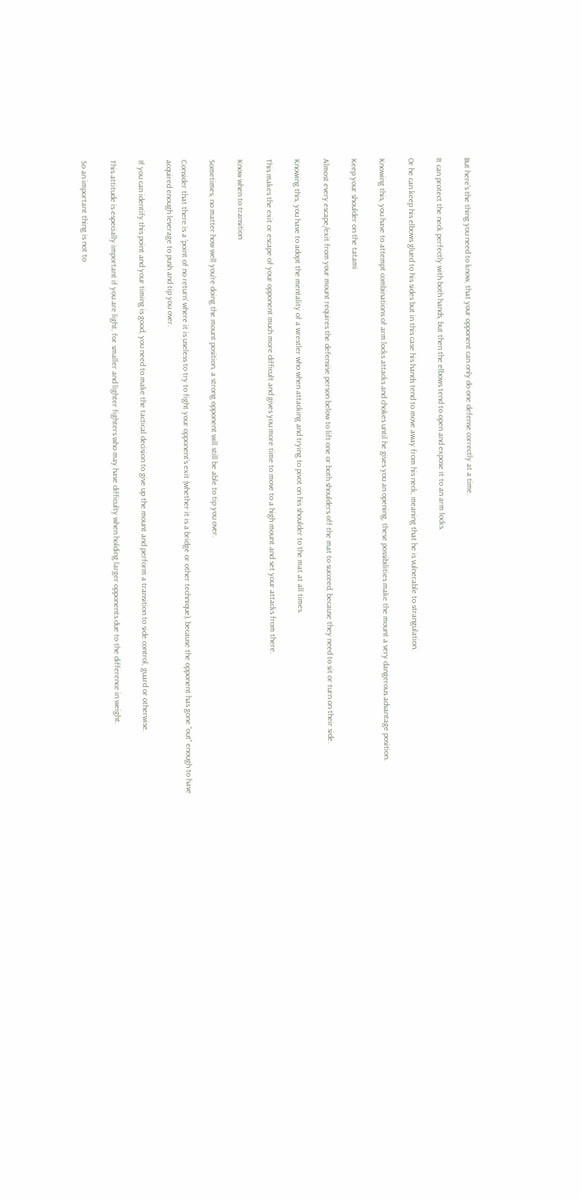But here’s the thing you need to know, that your opponent can only do one defense correctly at a time.

It can protect the neck perfectly with both hands, but then the elbows tend to open and expose it to an arm locks.

Or he can keep his elbows glued to his sides but in this case his hands tend to move away from his neck, meaning that he is vulnerable to strangulation.

Knowing this, you have to attempt combinations of arm locks attacks and chokes until he gives you an opening, these possibilities make the mount a very dangerous advantage position.

Keep your shoulder on the tatami

Almost every escape/exit from your mount requires the defensive person below to lift one or both shoulders off the mat to succeed, because they need to sit or turn on their side.

Knowing this, you have to adopt the mentality of a wrestler who when attacking and trying to pivot on his shoulder to the mat at all times.

This makes the exit or escape of your opponent much more difficult and gives you more time to move to a high mount and set your attacks from there.

Know when to transition

Sometimes, no matter how well you’re doing the mount position, a strong opponent will still be able to tip you over.

Consider that there is a ‘point of no return’ where it is useless to try to fight your opponent’s exit (whether it is a bridge or other technique), because the opponent has gone “out” enough to have acquired enough leverage to push and tip you over.

If you can identify this point and your timing is good, you need to make the tactical decision to give up the mount and perform a transition to side control, guard or otherwise.

This attitude is especially important if you are light, for smaller and lighter fighters who may have difficulty when holding larger opponents due to the difference in weight.

So an important thing is not to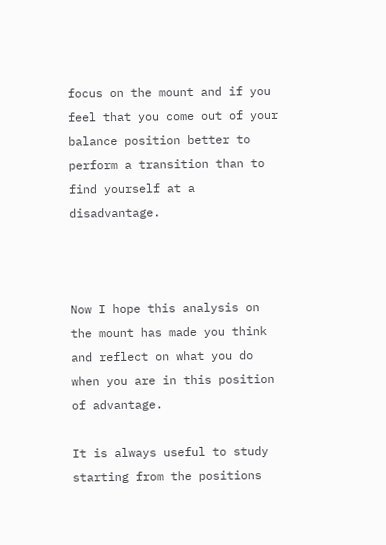focus on the mount and if you feel that you come out of your balance position better to perform a transition than to find yourself at a disadvantage.



Now I hope this analysis on the mount has made you think and reflect on what you do when you are in this position of advantage.

It is always useful to study starting from the positions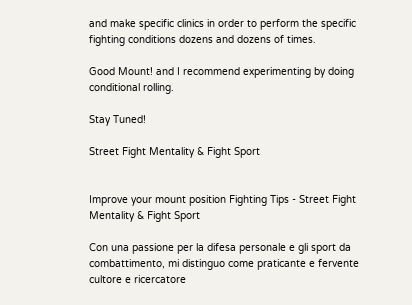and make specific clinics in order to perform the specific fighting conditions dozens and dozens of times.

Good Mount! and I recommend experimenting by doing conditional rolling.

Stay Tuned!

Street Fight Mentality & Fight Sport


Improve your mount position Fighting Tips - Street Fight Mentality & Fight Sport

Con una passione per la difesa personale e gli sport da combattimento, mi distinguo come praticante e fervente cultore e ricercatore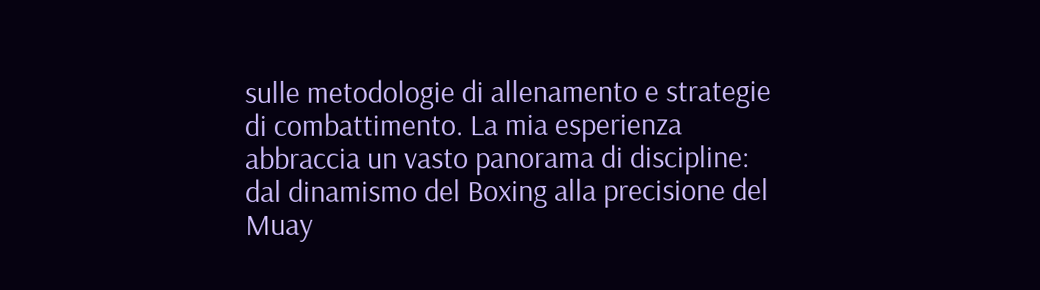sulle metodologie di allenamento e strategie di combattimento. La mia esperienza abbraccia un vasto panorama di discipline: dal dinamismo del Boxing alla precisione del Muay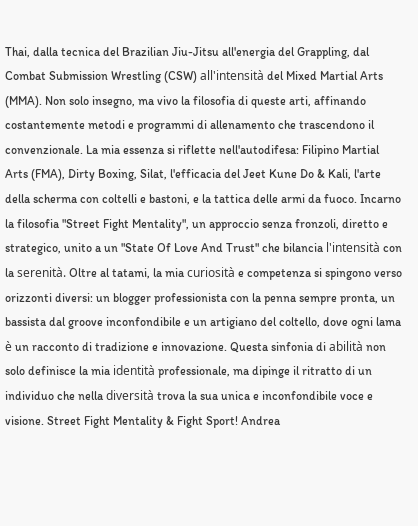Thai, dalla tecnica del Brazilian Jiu-Jitsu all'energia del Grappling, dal Combat Submission Wrestling (CSW) all'intensità del Mixed Martial Arts (MMA). Non solo insegno, ma vivo la filosofia di queste arti, affinando costantemente metodi e programmi di allenamento che trascendono il convenzionale. La mia essenza si riflette nell'autodifesa: Filipino Martial Arts (FMA), Dirty Boxing, Silat, l'efficacia del Jeet Kune Do & Kali, l'arte della scherma con coltelli e bastoni, e la tattica delle armi da fuoco. Incarno la filosofia "Street Fight Mentality", un approccio senza fronzoli, diretto e strategico, unito a un "State Of Love And Trust" che bilancia l'intensità con la serenità. Oltre al tatami, la mia curiosità e competenza si spingono verso orizzonti diversi: un blogger professionista con la penna sempre pronta, un bassista dal groove inconfondibile e un artigiano del coltello, dove ogni lama è un racconto di tradizione e innovazione. Questa sinfonia di abilità non solo definisce la mia identità professionale, ma dipinge il ritratto di un individuo che nella diversità trova la sua unica e inconfondibile voce e visione. Street Fight Mentality & Fight Sport! Andrea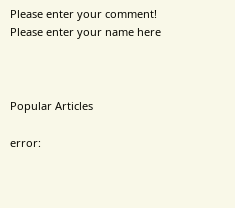Please enter your comment!
Please enter your name here



Popular Articles

error: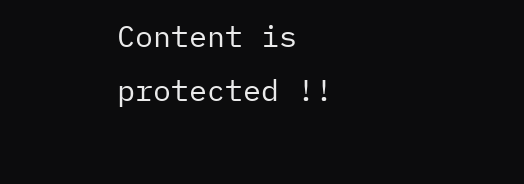Content is protected !!